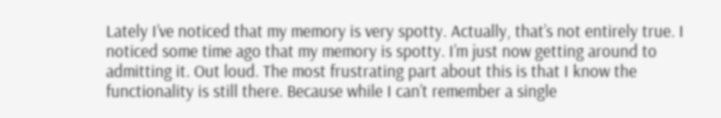Lately I’ve noticed that my memory is very spotty. Actually, that’s not entirely true. I noticed some time ago that my memory is spotty. I’m just now getting around to admitting it. Out loud. The most frustrating part about this is that I know the functionality is still there. Because while I can’t remember a single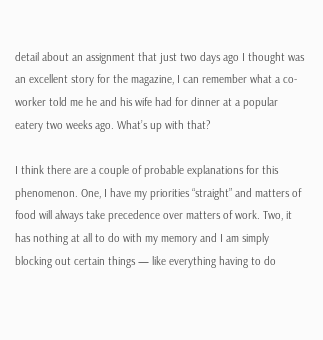detail about an assignment that just two days ago I thought was an excellent story for the magazine, I can remember what a co-worker told me he and his wife had for dinner at a popular eatery two weeks ago. What’s up with that?

I think there are a couple of probable explanations for this phenomenon. One, I have my priorities “straight” and matters of food will always take precedence over matters of work. Two, it has nothing at all to do with my memory and I am simply blocking out certain things — like everything having to do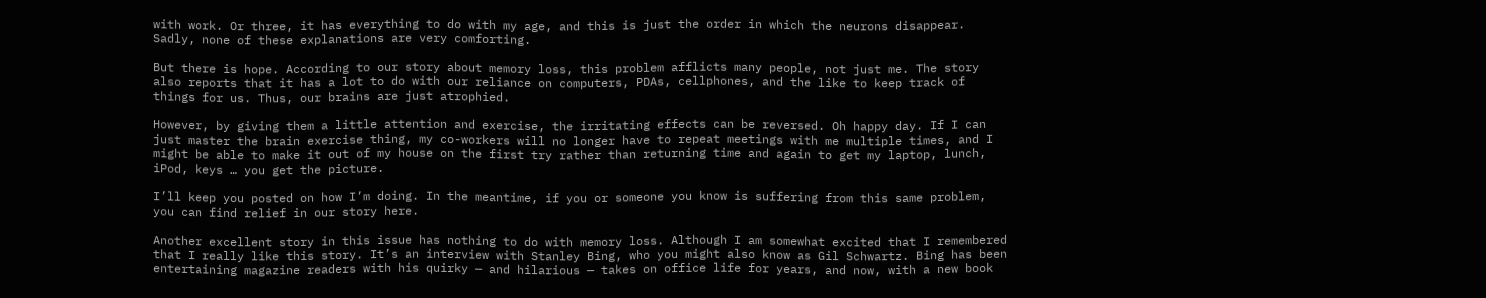with work. Or three, it has everything to do with my age, and this is just the order in which the neurons disappear. Sadly, none of these explanations are very comforting.

But there is hope. According to our story about memory loss, this problem afflicts many people, not just me. The story also reports that it has a lot to do with our reliance on computers, PDAs, cellphones, and the like to keep track of things for us. Thus, our brains are just atrophied.

However, by giving them a little attention and exercise, the irritating effects can be reversed. Oh happy day. If I can just master the brain exercise thing, my co-workers will no longer have to repeat meetings with me multiple times, and I might be able to make it out of my house on the first try rather than returning time and again to get my laptop, lunch, iPod, keys … you get the picture.

I’ll keep you posted on how I’m doing. In the meantime, if you or someone you know is suffering from this same problem, you can find relief in our story here.

Another excellent story in this issue has nothing to do with memory loss. Although I am somewhat excited that I remembered that I really like this story. It’s an interview with Stanley Bing, who you might also know as Gil Schwartz. Bing has been entertaining magazine readers with his quirky — and hilarious — takes on office life for years, and now, with a new book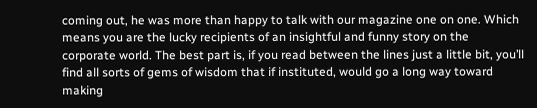coming out, he was more than happy to talk with our magazine one on one. Which means you are the lucky recipients of an insightful and funny story on the corporate world. The best part is, if you read between the lines just a little bit, you’ll find all sorts of gems of wisdom that if instituted, would go a long way toward making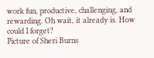work fun, productive, challenging, and rewarding. Oh wait, it already is. How could I forget?
Picture of Sheri Burns